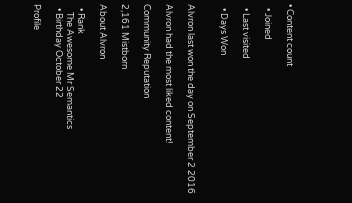• Content count

  • Joined

  • Last visited

  • Days Won


Alvron last won the day on September 2 2016

Alvron had the most liked content!

Community Reputation

2,161 Mistborn

About Alvron

  • Rank
    The Awesome Mr Semantics
  • Birthday October 22

Profile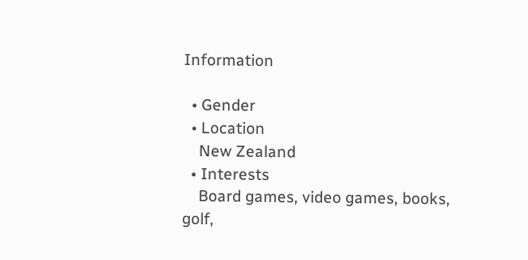Information

  • Gender
  • Location
    New Zealand
  • Interests
    Board games, video games, books, golf,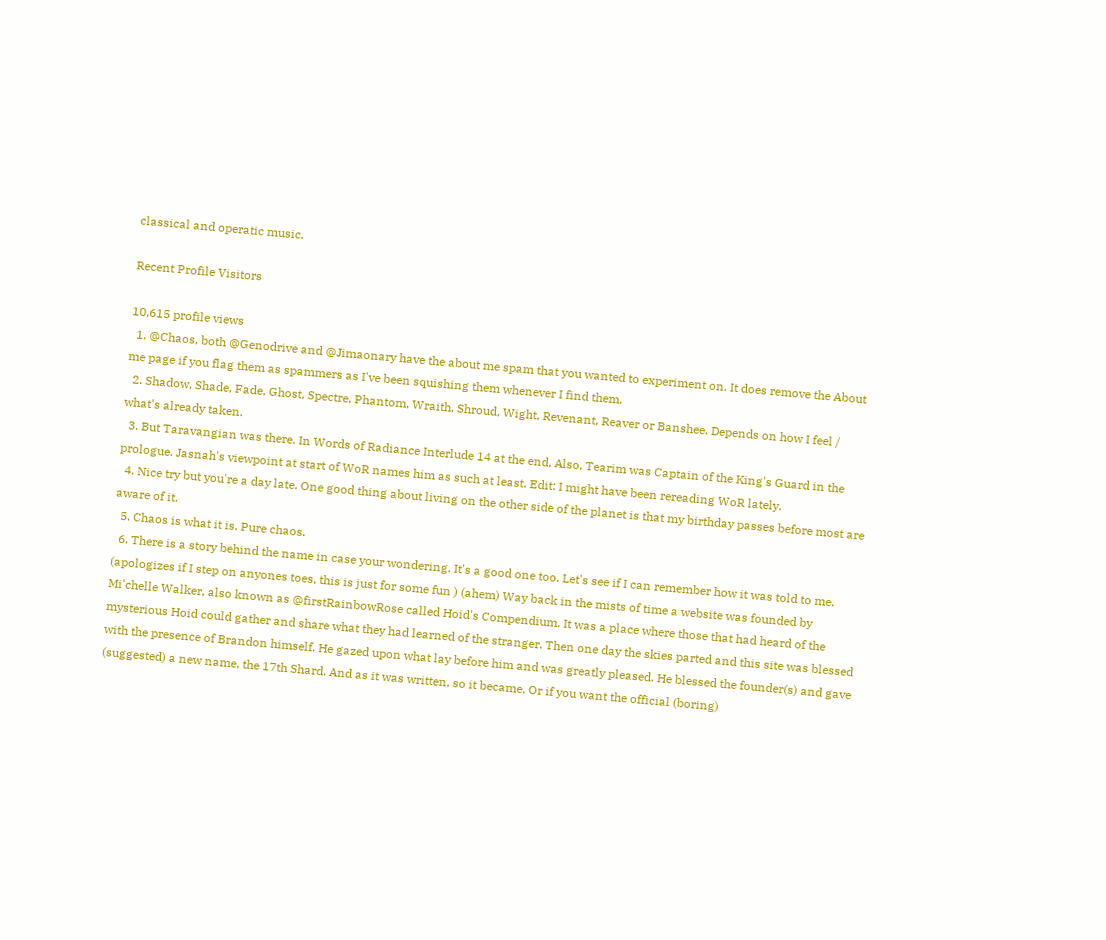classical and operatic music.

Recent Profile Visitors

10,615 profile views
  1. @Chaos, both @Genodrive and @Jimaonary have the about me spam that you wanted to experiment on. It does remove the About me page if you flag them as spammers as I've been squishing them whenever I find them.
  2. Shadow, Shade, Fade, Ghost, Spectre, Phantom, Wraith, Shroud, Wight, Revenant, Reaver or Banshee. Depends on how I feel / what's already taken.
  3. But Taravangian was there. In Words of Radiance Interlude 14 at the end, Also, Tearim was Captain of the King's Guard in the prologue. Jasnah's viewpoint at start of WoR names him as such at least. Edit: I might have been rereading WoR lately.
  4. Nice try but you're a day late. One good thing about living on the other side of the planet is that my birthday passes before most are aware of it.
  5. Chaos is what it is. Pure chaos.
  6. There is a story behind the name in case your wondering. It's a good one too. Let's see if I can remember how it was told to me. (apologizes if I step on anyones toes, this is just for some fun ) (ahem) Way back in the mists of time a website was founded by Mi'chelle Walker, also known as @firstRainbowRose called Hoid's Compendium. It was a place where those that had heard of the mysterious Hoid could gather and share what they had learned of the stranger. Then one day the skies parted and this site was blessed with the presence of Brandon himself. He gazed upon what lay before him and was greatly pleased. He blessed the founder(s) and gave (suggested) a new name, the 17th Shard. And as it was written, so it became. Or if you want the official (boring)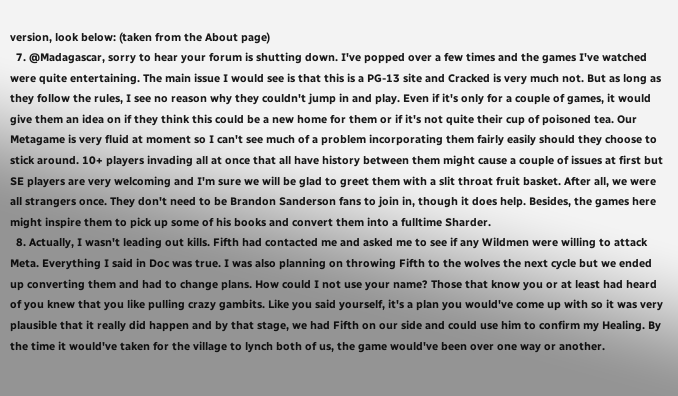version, look below: (taken from the About page)
  7. @Madagascar, sorry to hear your forum is shutting down. I've popped over a few times and the games I've watched were quite entertaining. The main issue I would see is that this is a PG-13 site and Cracked is very much not. But as long as they follow the rules, I see no reason why they couldn't jump in and play. Even if it's only for a couple of games, it would give them an idea on if they think this could be a new home for them or if it's not quite their cup of poisoned tea. Our Metagame is very fluid at moment so I can't see much of a problem incorporating them fairly easily should they choose to stick around. 10+ players invading all at once that all have history between them might cause a couple of issues at first but SE players are very welcoming and I'm sure we will be glad to greet them with a slit throat fruit basket. After all, we were all strangers once. They don't need to be Brandon Sanderson fans to join in, though it does help. Besides, the games here might inspire them to pick up some of his books and convert them into a fulltime Sharder.
  8. Actually, I wasn't leading out kills. Fifth had contacted me and asked me to see if any Wildmen were willing to attack Meta. Everything I said in Doc was true. I was also planning on throwing Fifth to the wolves the next cycle but we ended up converting them and had to change plans. How could I not use your name? Those that know you or at least had heard of you knew that you like pulling crazy gambits. Like you said yourself, it's a plan you would've come up with so it was very plausible that it really did happen and by that stage, we had Fifth on our side and could use him to confirm my Healing. By the time it would've taken for the village to lynch both of us, the game would've been over one way or another.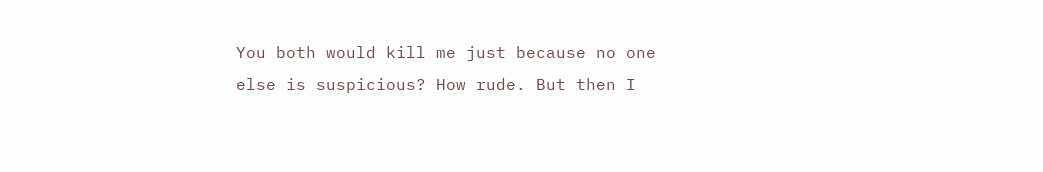You both would kill me just because no one else is suspicious? How rude. But then I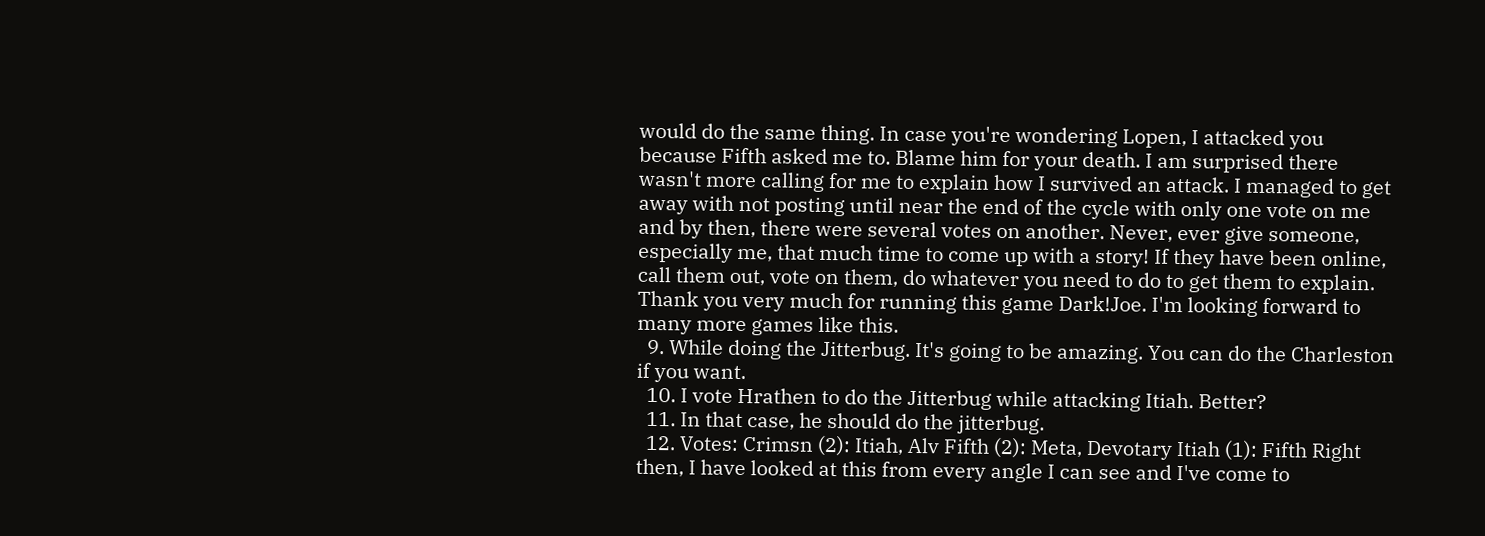would do the same thing. In case you're wondering Lopen, I attacked you because Fifth asked me to. Blame him for your death. I am surprised there wasn't more calling for me to explain how I survived an attack. I managed to get away with not posting until near the end of the cycle with only one vote on me and by then, there were several votes on another. Never, ever give someone, especially me, that much time to come up with a story! If they have been online, call them out, vote on them, do whatever you need to do to get them to explain. Thank you very much for running this game Dark!Joe. I'm looking forward to many more games like this.
  9. While doing the Jitterbug. It's going to be amazing. You can do the Charleston if you want.
  10. I vote Hrathen to do the Jitterbug while attacking Itiah. Better?
  11. In that case, he should do the jitterbug.
  12. Votes: Crimsn (2): Itiah, Alv Fifth (2): Meta, Devotary Itiah (1): Fifth Right then, I have looked at this from every angle I can see and I've come to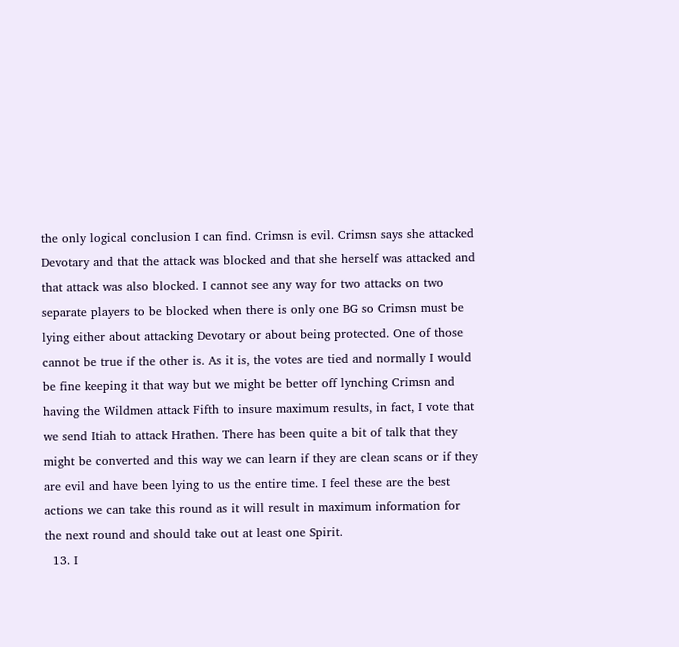the only logical conclusion I can find. Crimsn is evil. Crimsn says she attacked Devotary and that the attack was blocked and that she herself was attacked and that attack was also blocked. I cannot see any way for two attacks on two separate players to be blocked when there is only one BG so Crimsn must be lying either about attacking Devotary or about being protected. One of those cannot be true if the other is. As it is, the votes are tied and normally I would be fine keeping it that way but we might be better off lynching Crimsn and having the Wildmen attack Fifth to insure maximum results, in fact, I vote that we send Itiah to attack Hrathen. There has been quite a bit of talk that they might be converted and this way we can learn if they are clean scans or if they are evil and have been lying to us the entire time. I feel these are the best actions we can take this round as it will result in maximum information for the next round and should take out at least one Spirit.
  13. I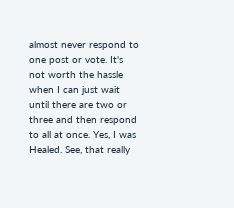almost never respond to one post or vote. It's not worth the hassle when I can just wait until there are two or three and then respond to all at once. Yes, I was Healed. See, that really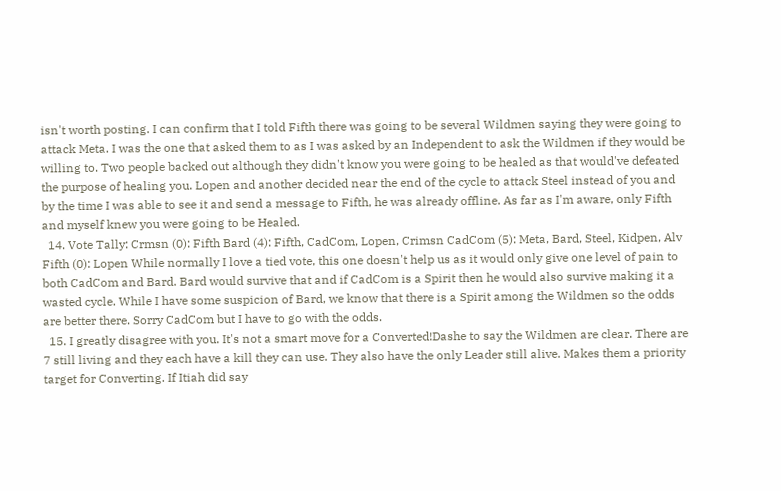isn't worth posting. I can confirm that I told Fifth there was going to be several Wildmen saying they were going to attack Meta. I was the one that asked them to as I was asked by an Independent to ask the Wildmen if they would be willing to. Two people backed out although they didn't know you were going to be healed as that would've defeated the purpose of healing you. Lopen and another decided near the end of the cycle to attack Steel instead of you and by the time I was able to see it and send a message to Fifth, he was already offline. As far as I'm aware, only Fifth and myself knew you were going to be Healed.
  14. Vote Tally: Crmsn (0): Fifth Bard (4): Fifth, CadCom, Lopen, Crimsn CadCom (5): Meta, Bard, Steel, Kidpen, Alv Fifth (0): Lopen While normally I love a tied vote, this one doesn't help us as it would only give one level of pain to both CadCom and Bard. Bard would survive that and if CadCom is a Spirit then he would also survive making it a wasted cycle. While I have some suspicion of Bard, we know that there is a Spirit among the Wildmen so the odds are better there. Sorry CadCom but I have to go with the odds.
  15. I greatly disagree with you. It's not a smart move for a Converted!Dashe to say the Wildmen are clear. There are 7 still living and they each have a kill they can use. They also have the only Leader still alive. Makes them a priority target for Converting. If Itiah did say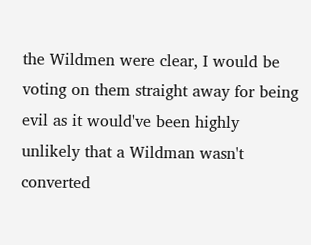the Wildmen were clear, I would be voting on them straight away for being evil as it would've been highly unlikely that a Wildman wasn't converted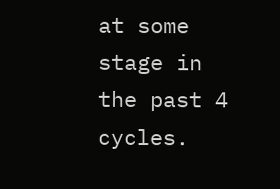at some stage in the past 4 cycles.